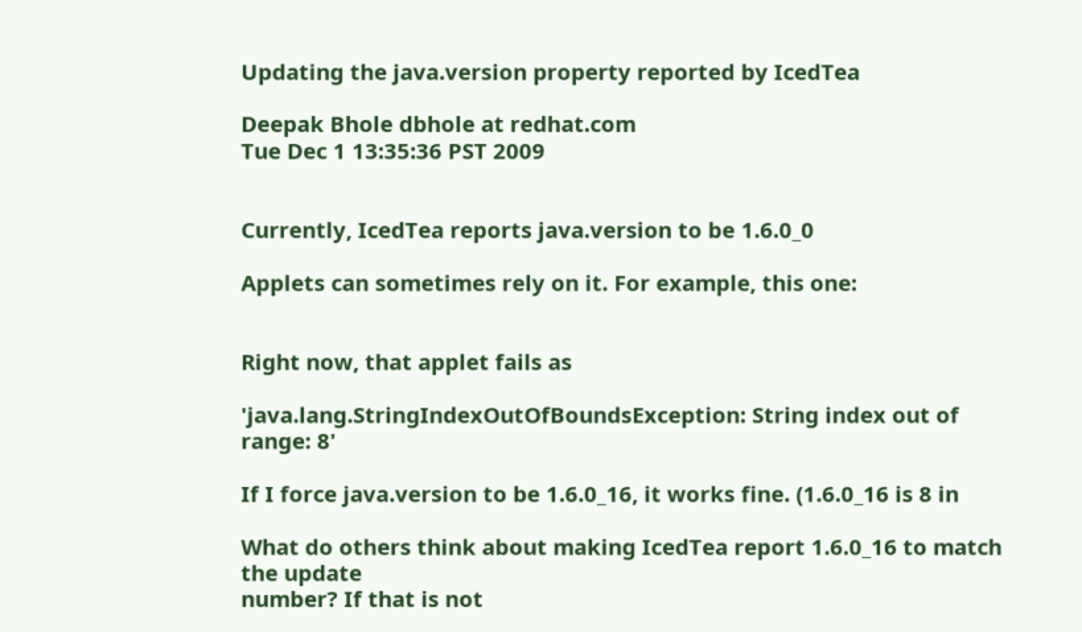Updating the java.version property reported by IcedTea

Deepak Bhole dbhole at redhat.com
Tue Dec 1 13:35:36 PST 2009


Currently, IcedTea reports java.version to be 1.6.0_0

Applets can sometimes rely on it. For example, this one:


Right now, that applet fails as

'java.lang.StringIndexOutOfBoundsException: String index out of range: 8'

If I force java.version to be 1.6.0_16, it works fine. (1.6.0_16 is 8 in

What do others think about making IcedTea report 1.6.0_16 to match the update
number? If that is not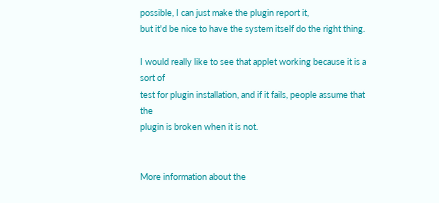possible, I can just make the plugin report it,
but it'd be nice to have the system itself do the right thing.

I would really like to see that applet working because it is a sort of
test for plugin installation, and if it fails, people assume that the
plugin is broken when it is not.


More information about the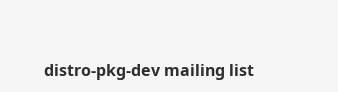distro-pkg-dev mailing list